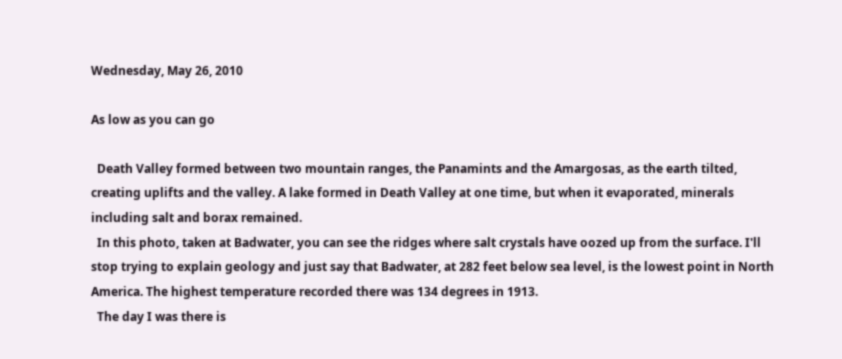Wednesday, May 26, 2010

As low as you can go

  Death Valley formed between two mountain ranges, the Panamints and the Amargosas, as the earth tilted, creating uplifts and the valley. A lake formed in Death Valley at one time, but when it evaporated, minerals including salt and borax remained.
  In this photo, taken at Badwater, you can see the ridges where salt crystals have oozed up from the surface. I'll stop trying to explain geology and just say that Badwater, at 282 feet below sea level, is the lowest point in North America. The highest temperature recorded there was 134 degrees in 1913.
  The day I was there is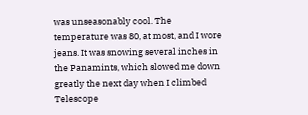was unseasonably cool. The temperature was 80, at most, and I wore jeans. It was snowing several inches in the Panamints, which slowed me down greatly the next day when I climbed Telescope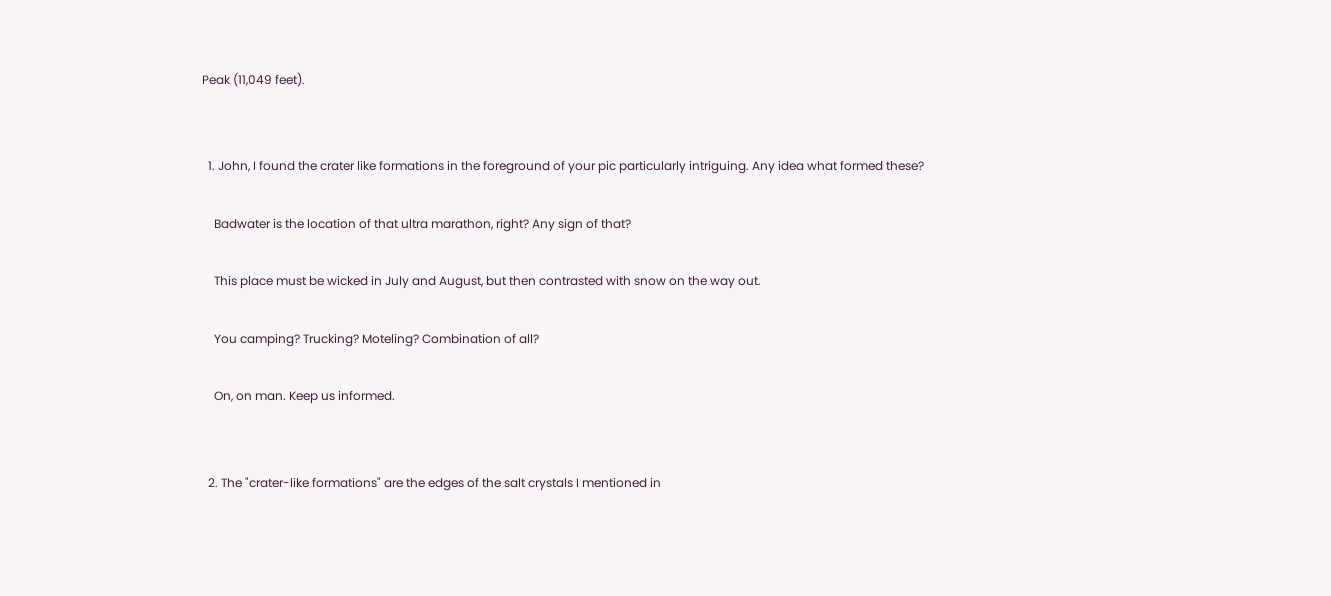Peak (11,049 feet).


  1. John, I found the crater like formations in the foreground of your pic particularly intriguing. Any idea what formed these?

    Badwater is the location of that ultra marathon, right? Any sign of that?

    This place must be wicked in July and August, but then contrasted with snow on the way out.

    You camping? Trucking? Moteling? Combination of all?

    On, on man. Keep us informed.


  2. The "crater-like formations" are the edges of the salt crystals I mentioned in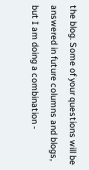the blog. Some of your questions will be answered in future columns and blogs, but I am doing a combination -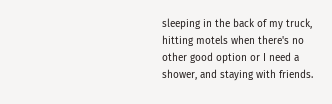sleeping in the back of my truck, hitting motels when there's no other good option or I need a shower, and staying with friends.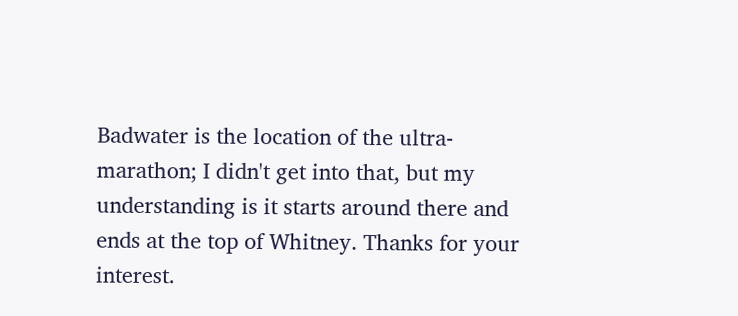Badwater is the location of the ultra-marathon; I didn't get into that, but my understanding is it starts around there and ends at the top of Whitney. Thanks for your interest.